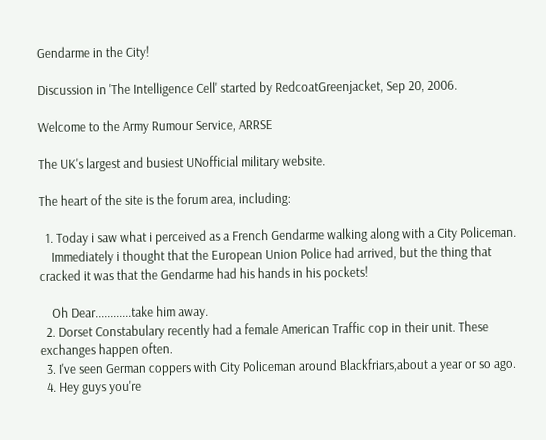Gendarme in the City!

Discussion in 'The Intelligence Cell' started by RedcoatGreenjacket, Sep 20, 2006.

Welcome to the Army Rumour Service, ARRSE

The UK's largest and busiest UNofficial military website.

The heart of the site is the forum area, including:

  1. Today i saw what i perceived as a French Gendarme walking along with a City Policeman.
    Immediately i thought that the European Union Police had arrived, but the thing that cracked it was that the Gendarme had his hands in his pockets!

    Oh Dear............take him away.
  2. Dorset Constabulary recently had a female American Traffic cop in their unit. These exchanges happen often.
  3. I've seen German coppers with City Policeman around Blackfriars,about a year or so ago.
  4. Hey guys you're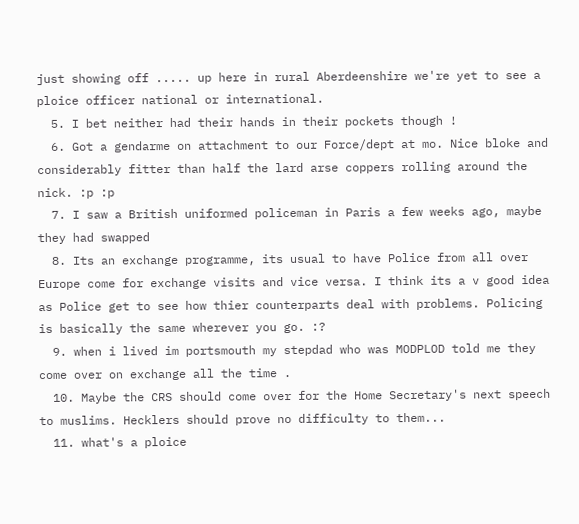just showing off ..... up here in rural Aberdeenshire we're yet to see a ploice officer national or international.
  5. I bet neither had their hands in their pockets though !
  6. Got a gendarme on attachment to our Force/dept at mo. Nice bloke and considerably fitter than half the lard arse coppers rolling around the nick. :p :p
  7. I saw a British uniformed policeman in Paris a few weeks ago, maybe they had swapped
  8. Its an exchange programme, its usual to have Police from all over Europe come for exchange visits and vice versa. I think its a v good idea as Police get to see how thier counterparts deal with problems. Policing is basically the same wherever you go. :?
  9. when i lived im portsmouth my stepdad who was MODPLOD told me they come over on exchange all the time .
  10. Maybe the CRS should come over for the Home Secretary's next speech to muslims. Hecklers should prove no difficulty to them...
  11. what's a ploice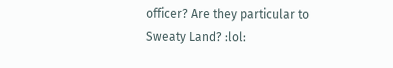officer? Are they particular to Sweaty Land? :lol: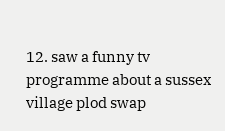12. saw a funny tv programme about a sussex village plod swap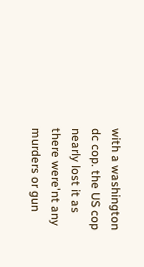with a washington dc cop. the US cop nearly lost it as there were'nt any murders or gun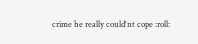crime he really could'nt cope :roll: